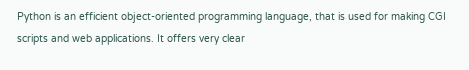Python is an efficient object-oriented programming language, that is used for making CGI scripts and web applications. It offers very clear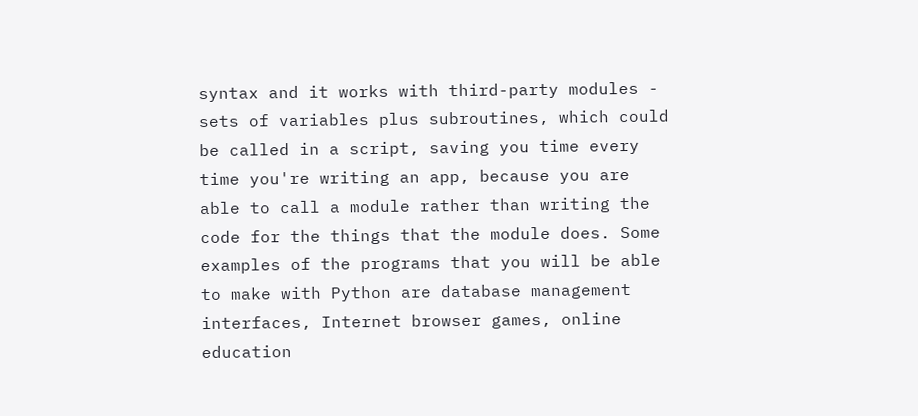syntax and it works with third-party modules - sets of variables plus subroutines, which could be called in a script, saving you time every time you're writing an app, because you are able to call a module rather than writing the code for the things that the module does. Some examples of the programs that you will be able to make with Python are database management interfaces, Internet browser games, online education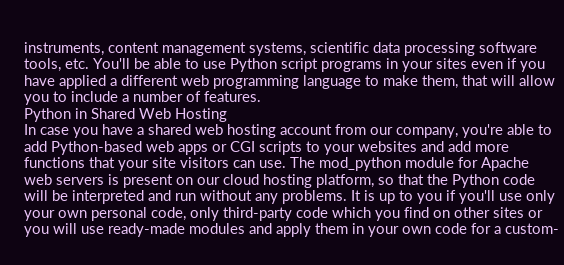instruments, content management systems, scientific data processing software tools, etc. You'll be able to use Python script programs in your sites even if you have applied a different web programming language to make them, that will allow you to include a number of features.
Python in Shared Web Hosting
In case you have a shared web hosting account from our company, you're able to add Python-based web apps or CGI scripts to your websites and add more functions that your site visitors can use. The mod_python module for Apache web servers is present on our cloud hosting platform, so that the Python code will be interpreted and run without any problems. It is up to you if you'll use only your own personal code, only third-party code which you find on other sites or you will use ready-made modules and apply them in your own code for a custom-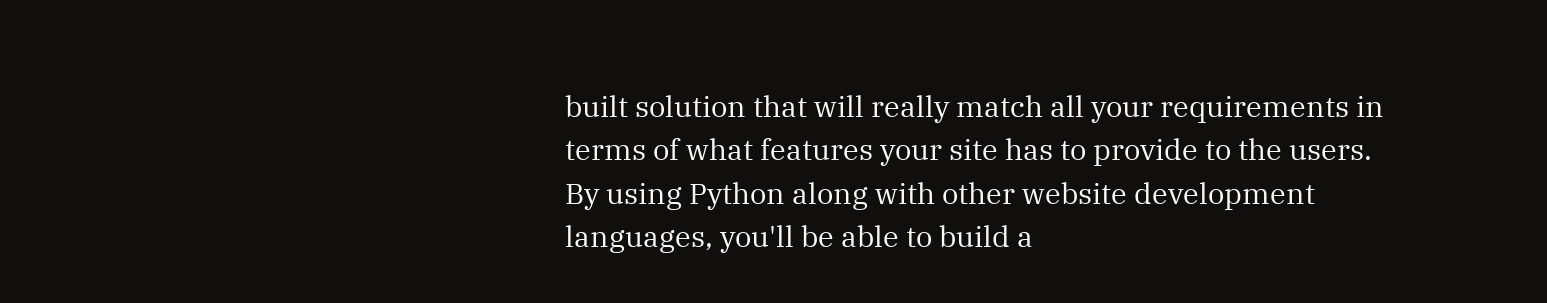built solution that will really match all your requirements in terms of what features your site has to provide to the users. By using Python along with other website development languages, you'll be able to build a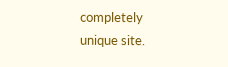completely unique site.